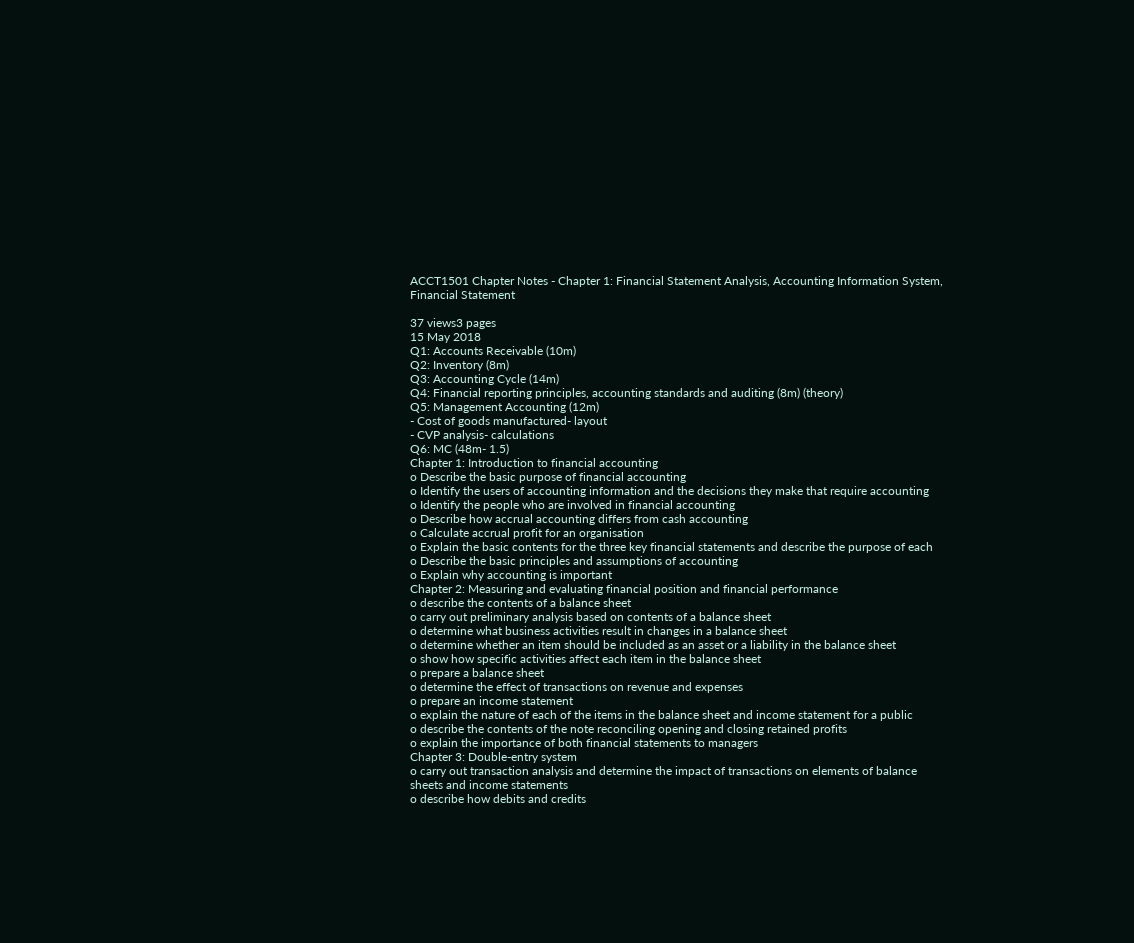ACCT1501 Chapter Notes - Chapter 1: Financial Statement Analysis, Accounting Information System, Financial Statement

37 views3 pages
15 May 2018
Q1: Accounts Receivable (10m)
Q2: Inventory (8m)
Q3: Accounting Cycle (14m)
Q4: Financial reporting principles, accounting standards and auditing (8m) (theory)
Q5: Management Accounting (12m)
- Cost of goods manufactured- layout
- CVP analysis- calculations
Q6: MC (48m- 1.5)
Chapter 1: Introduction to financial accounting
o Describe the basic purpose of financial accounting
o Identify the users of accounting information and the decisions they make that require accounting
o Identify the people who are involved in financial accounting
o Describe how accrual accounting differs from cash accounting
o Calculate accrual profit for an organisation
o Explain the basic contents for the three key financial statements and describe the purpose of each
o Describe the basic principles and assumptions of accounting
o Explain why accounting is important
Chapter 2: Measuring and evaluating financial position and financial performance
o describe the contents of a balance sheet
o carry out preliminary analysis based on contents of a balance sheet
o determine what business activities result in changes in a balance sheet
o determine whether an item should be included as an asset or a liability in the balance sheet
o show how specific activities affect each item in the balance sheet
o prepare a balance sheet
o determine the effect of transactions on revenue and expenses
o prepare an income statement
o explain the nature of each of the items in the balance sheet and income statement for a public
o describe the contents of the note reconciling opening and closing retained profits
o explain the importance of both financial statements to managers
Chapter 3: Double-entry system
o carry out transaction analysis and determine the impact of transactions on elements of balance
sheets and income statements
o describe how debits and credits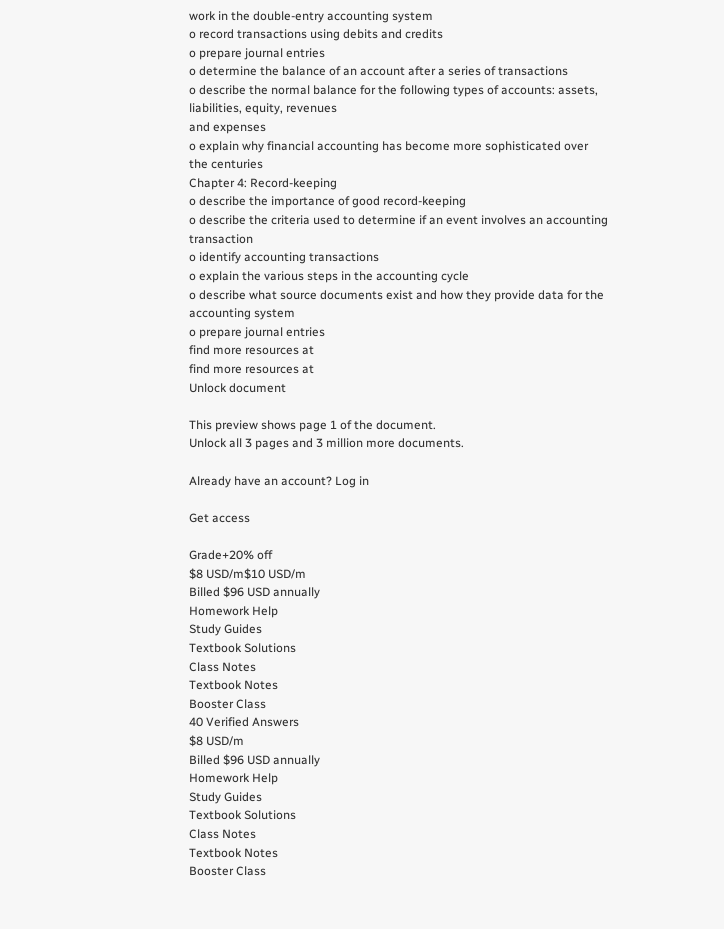work in the double-entry accounting system
o record transactions using debits and credits
o prepare journal entries
o determine the balance of an account after a series of transactions
o describe the normal balance for the following types of accounts: assets, liabilities, equity, revenues
and expenses
o explain why financial accounting has become more sophisticated over the centuries
Chapter 4: Record-keeping
o describe the importance of good record-keeping
o describe the criteria used to determine if an event involves an accounting transaction
o identify accounting transactions
o explain the various steps in the accounting cycle
o describe what source documents exist and how they provide data for the accounting system
o prepare journal entries
find more resources at
find more resources at
Unlock document

This preview shows page 1 of the document.
Unlock all 3 pages and 3 million more documents.

Already have an account? Log in

Get access

Grade+20% off
$8 USD/m$10 USD/m
Billed $96 USD annually
Homework Help
Study Guides
Textbook Solutions
Class Notes
Textbook Notes
Booster Class
40 Verified Answers
$8 USD/m
Billed $96 USD annually
Homework Help
Study Guides
Textbook Solutions
Class Notes
Textbook Notes
Booster Class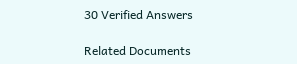30 Verified Answers

Related Documents